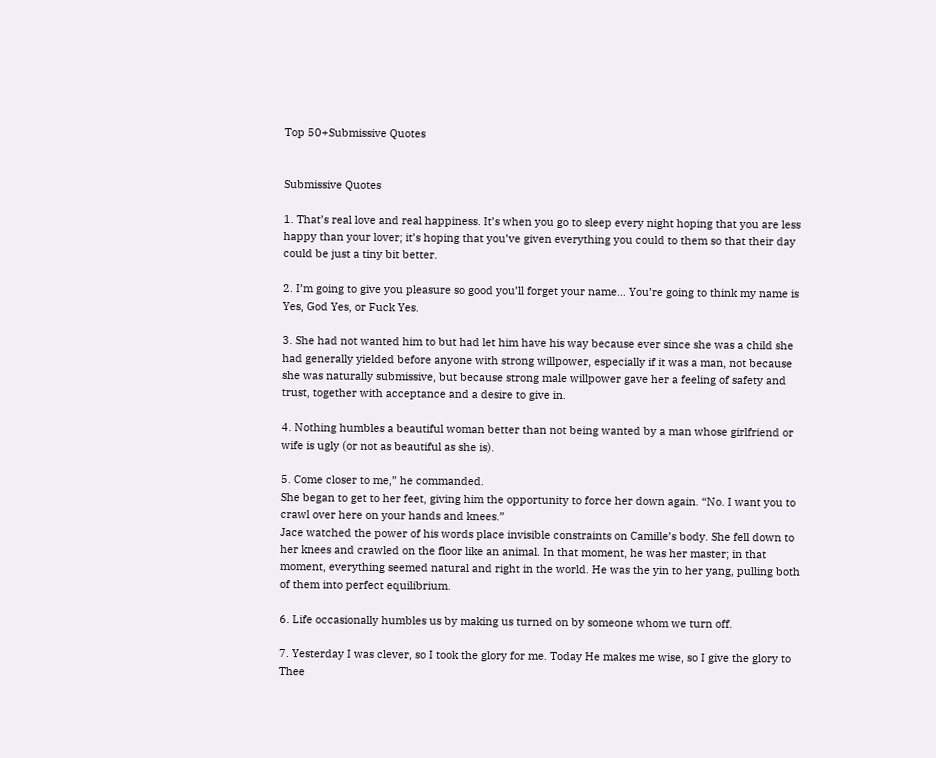Top 50+Submissive Quotes


Submissive Quotes

1. That’s real love and real happiness. It’s when you go to sleep every night hoping that you are less happy than your lover; it’s hoping that you’ve given everything you could to them so that their day could be just a tiny bit better.

2. I’m going to give you pleasure so good you’ll forget your name… You’re going to think my name is Yes, God Yes, or Fuck Yes.

3. She had not wanted him to but had let him have his way because ever since she was a child she had generally yielded before anyone with strong willpower, especially if it was a man, not because she was naturally submissive, but because strong male willpower gave her a feeling of safety and trust, together with acceptance and a desire to give in.

4. Nothing humbles a beautiful woman better than not being wanted by a man whose girlfriend or wife is ugly (or not as beautiful as she is).

5. Come closer to me,” he commanded.
She began to get to her feet, giving him the opportunity to force her down again. “No. I want you to crawl over here on your hands and knees.”
Jace watched the power of his words place invisible constraints on Camille’s body. She fell down to her knees and crawled on the floor like an animal. In that moment, he was her master; in that moment, everything seemed natural and right in the world. He was the yin to her yang, pulling both of them into perfect equilibrium.

6. Life occasionally humbles us by making us turned on by someone whom we turn off.

7. Yesterday I was clever, so I took the glory for me. Today He makes me wise, so I give the glory to Thee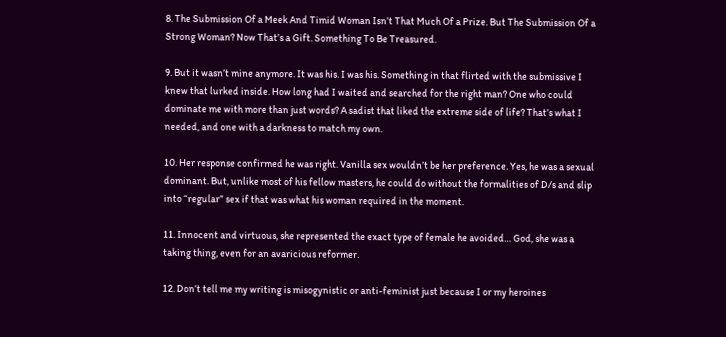8. The Submission Of a Meek And Timid Woman Isn’t That Much Of a Prize. But The Submission Of a Strong Woman? Now That’s a Gift. Something To Be Treasured.

9. But it wasn’t mine anymore. It was his. I was his. Something in that flirted with the submissive I knew that lurked inside. How long had I waited and searched for the right man? One who could dominate me with more than just words? A sadist that liked the extreme side of life? That’s what I needed, and one with a darkness to match my own.

10. Her response confirmed he was right. Vanilla sex wouldn’t be her preference. Yes, he was a sexual dominant. But, unlike most of his fellow masters, he could do without the formalities of D/s and slip into “regular” sex if that was what his woman required in the moment.

11. Innocent and virtuous, she represented the exact type of female he avoided… God, she was a taking thing, even for an avaricious reformer.

12. Don’t tell me my writing is misogynistic or anti-feminist just because I or my heroines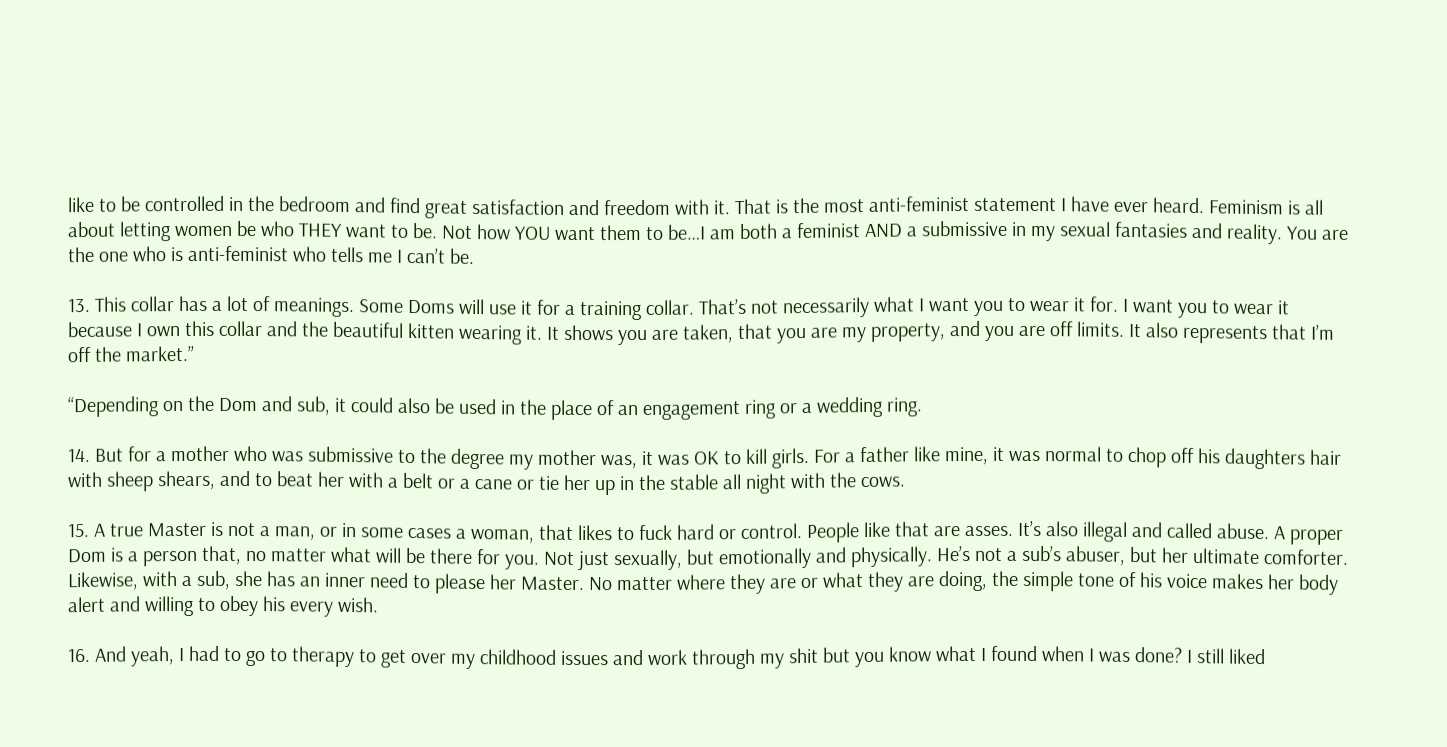like to be controlled in the bedroom and find great satisfaction and freedom with it. That is the most anti-feminist statement I have ever heard. Feminism is all about letting women be who THEY want to be. Not how YOU want them to be…I am both a feminist AND a submissive in my sexual fantasies and reality. You are the one who is anti-feminist who tells me I can’t be.

13. This collar has a lot of meanings. Some Doms will use it for a training collar. That’s not necessarily what I want you to wear it for. I want you to wear it because I own this collar and the beautiful kitten wearing it. It shows you are taken, that you are my property, and you are off limits. It also represents that I’m off the market.”

“Depending on the Dom and sub, it could also be used in the place of an engagement ring or a wedding ring.

14. But for a mother who was submissive to the degree my mother was, it was OK to kill girls. For a father like mine, it was normal to chop off his daughters hair with sheep shears, and to beat her with a belt or a cane or tie her up in the stable all night with the cows.

15. A true Master is not a man, or in some cases a woman, that likes to fuck hard or control. People like that are asses. It’s also illegal and called abuse. A proper Dom is a person that, no matter what will be there for you. Not just sexually, but emotionally and physically. He’s not a sub’s abuser, but her ultimate comforter. Likewise, with a sub, she has an inner need to please her Master. No matter where they are or what they are doing, the simple tone of his voice makes her body alert and willing to obey his every wish.

16. And yeah, I had to go to therapy to get over my childhood issues and work through my shit but you know what I found when I was done? I still liked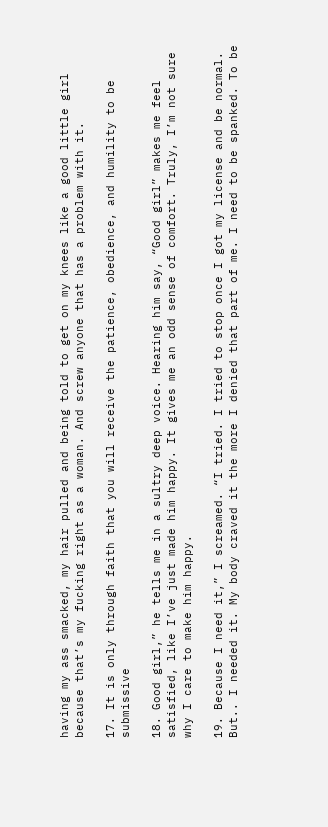having my ass smacked, my hair pulled and being told to get on my knees like a good little girl because that’s my fucking right as a woman. And screw anyone that has a problem with it.

17. It is only through faith that you will receive the patience, obedience, and humility to be submissive

18. Good girl,” he tells me in a sultry deep voice. Hearing him say, “Good girl” makes me feel satisfied, like I’ve just made him happy. It gives me an odd sense of comfort. Truly, I’m not sure why I care to make him happy.

19. Because I need it,” I screamed. “I tried. I tried to stop once I got my license and be normal. But.. I needed it. My body craved it the more I denied that part of me. I need to be spanked. To be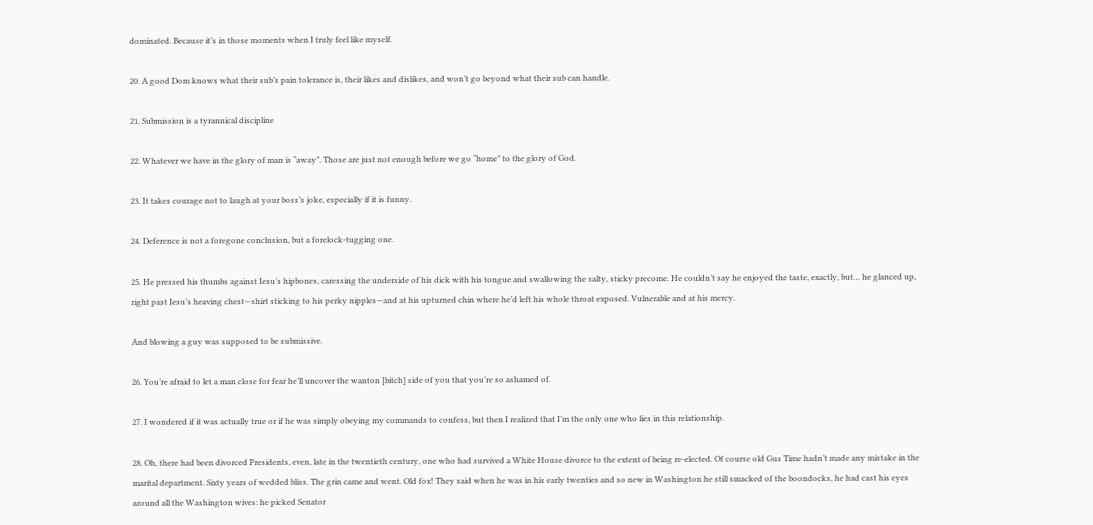dominated. Because it’s in those moments when I truly feel like myself.

20. A good Dom knows what their sub’s pain tolerance is, their likes and dislikes, and won’t go beyond what their sub can handle.

21. Submission is a tyrannical discipline

22. Whatever we have in the glory of man is “away”. Those are just not enough before we go “home” to the glory of God.

23. It takes courage not to laugh at your boss’s joke, especially if it is funny.

24. Deference is not a foregone conclusion, but a forelock-tugging one.

25. He pressed his thumbs against Iesu’s hipbones, caressing the underside of his dick with his tongue and swallowing the salty, sticky precome. He couldn’t say he enjoyed the taste, exactly, but… he glanced up, right past Iesu’s heaving chest—shirt sticking to his perky nipples—and at his upturned chin where he’d left his whole throat exposed. Vulnerable and at his mercy.

And blowing a guy was supposed to be submissive.

26. You’re afraid to let a man close for fear he’ll uncover the wanton [bitch] side of you that you’re so ashamed of.

27. I wondered if it was actually true or if he was simply obeying my commands to confess, but then I realized that I’m the only one who lies in this relationship.

28. Oh, there had been divorced Presidents, even, late in the twentieth century, one who had survived a White House divorce to the extent of being re-elected. Of course old Gus Time hadn’t made any mistake in the marital department. Sixty years of wedded bliss. The grin came and went. Old fox! They said when he was in his early twenties and so new in Washington he still smacked of the boondocks, he had cast his eyes around all the Washington wives: he picked Senator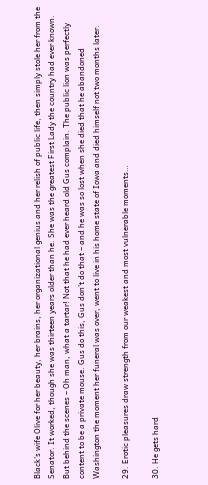Black’s wife Olive for her beauty, her brains, her organizational genius and her relish of public life, then simply stole her from the Senator. It worked, though she was thirteen years older than he. She was the greatest First Lady the country had ever known. But behind the scenes – Oh man, what a tartar! Not that he had ever heard old Gus complain. The public lion was perfectly content to be a private mouse. Gus do this, Gus don’t do that – and he was so lost when she died that he abandoned Washington the moment her funeral was over, went to live in his home state of Iowa and died himself not two months later.

29. Erotic pleasures draw strength from our weakest and most vulnerable moments…

30. He gets hard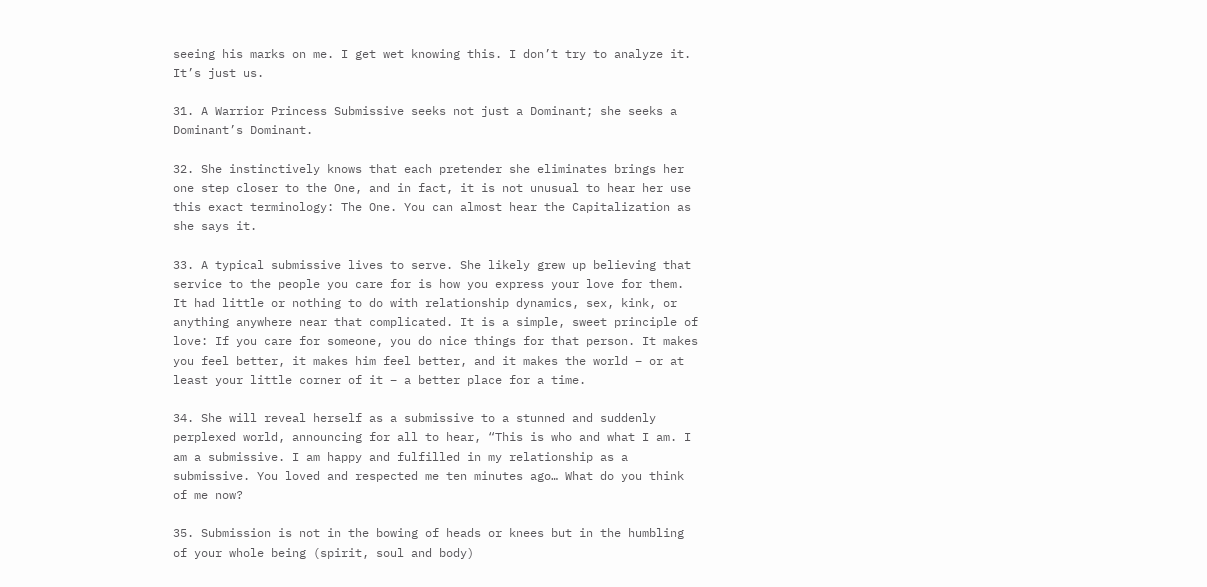seeing his marks on me. I get wet knowing this. I don’t try to analyze it. It’s just us.

31. A Warrior Princess Submissive seeks not just a Dominant; she seeks a Dominant’s Dominant.

32. She instinctively knows that each pretender she eliminates brings her one step closer to the One, and in fact, it is not unusual to hear her use this exact terminology: The One. You can almost hear the Capitalization as she says it.

33. A typical submissive lives to serve. She likely grew up believing that service to the people you care for is how you express your love for them. It had little or nothing to do with relationship dynamics, sex, kink, or anything anywhere near that complicated. It is a simple, sweet principle of love: If you care for someone, you do nice things for that person. It makes you feel better, it makes him feel better, and it makes the world – or at least your little corner of it – a better place for a time.

34. She will reveal herself as a submissive to a stunned and suddenly perplexed world, announcing for all to hear, “This is who and what I am. I am a submissive. I am happy and fulfilled in my relationship as a submissive. You loved and respected me ten minutes ago… What do you think of me now?

35. Submission is not in the bowing of heads or knees but in the humbling of your whole being (spirit, soul and body)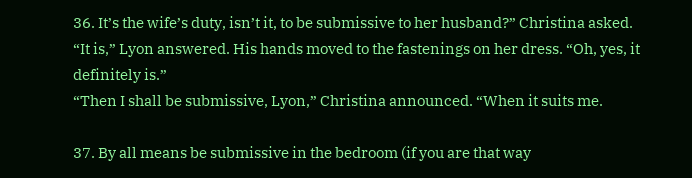36. It’s the wife’s duty, isn’t it, to be submissive to her husband?” Christina asked.
“It is,” Lyon answered. His hands moved to the fastenings on her dress. “Oh, yes, it definitely is.”
“Then I shall be submissive, Lyon,” Christina announced. “When it suits me.

37. By all means be submissive in the bedroom (if you are that way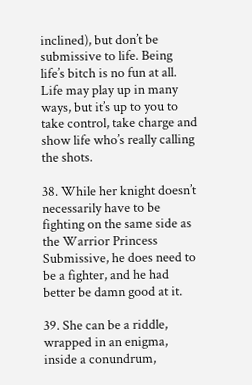inclined), but don’t be submissive to life. Being life’s bitch is no fun at all. Life may play up in many ways, but it’s up to you to take control, take charge and show life who’s really calling the shots.

38. While her knight doesn’t necessarily have to be fighting on the same side as the Warrior Princess Submissive, he does need to be a fighter, and he had better be damn good at it.

39. She can be a riddle, wrapped in an enigma, inside a conundrum,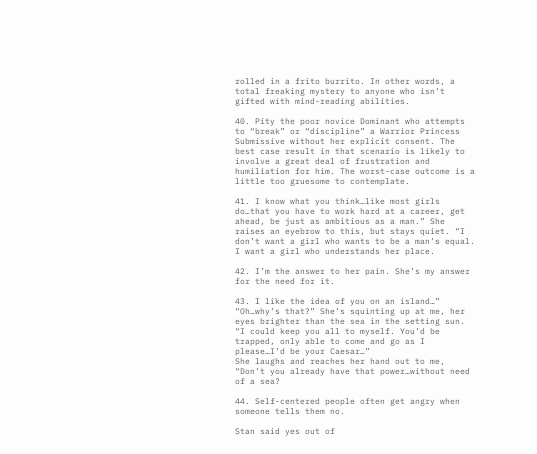rolled in a frito burrito. In other words, a total freaking mystery to anyone who isn’t gifted with mind-reading abilities.

40. Pity the poor novice Dominant who attempts to “break” or “discipline” a Warrior Princess Submissive without her explicit consent. The best case result in that scenario is likely to involve a great deal of frustration and humiliation for him. The worst-case outcome is a little too gruesome to contemplate.

41. I know what you think…like most girls do…that you have to work hard at a career, get ahead, be just as ambitious as a man.” She raises an eyebrow to this, but stays quiet. “I don’t want a girl who wants to be a man’s equal. I want a girl who understands her place.

42. I’m the answer to her pain. She’s my answer for the need for it.

43. I like the idea of you on an island…”
“Oh…why’s that?” She’s squinting up at me, her eyes brighter than the sea in the setting sun.
“I could keep you all to myself. You’d be trapped, only able to come and go as I please…I’d be your Caesar…”
She laughs and reaches her hand out to me, “Don’t you already have that power…without need of a sea?

44. Self-centered people often get angry when someone tells them no.

Stan said yes out of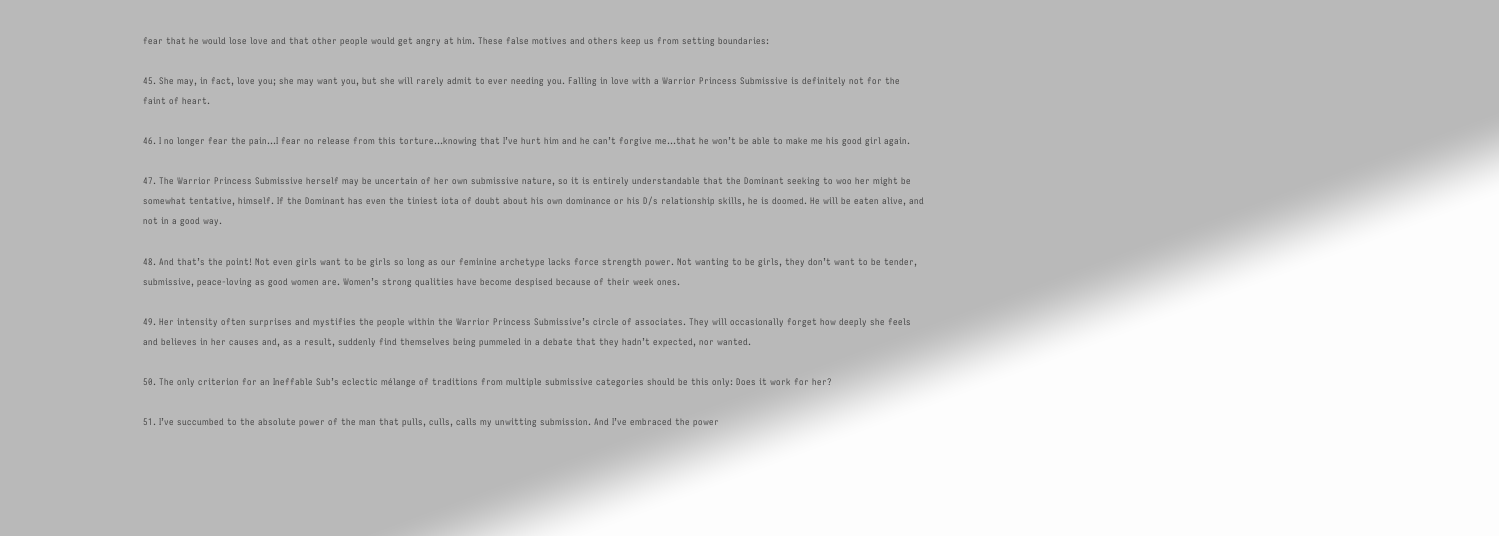fear that he would lose love and that other people would get angry at him. These false motives and others keep us from setting boundaries:

45. She may, in fact, love you; she may want you, but she will rarely admit to ever needing you. Falling in love with a Warrior Princess Submissive is definitely not for the faint of heart.

46. I no longer fear the pain…I fear no release from this torture…knowing that I’ve hurt him and he can’t forgive me…that he won’t be able to make me his good girl again.

47. The Warrior Princess Submissive herself may be uncertain of her own submissive nature, so it is entirely understandable that the Dominant seeking to woo her might be somewhat tentative, himself. If the Dominant has even the tiniest iota of doubt about his own dominance or his D/s relationship skills, he is doomed. He will be eaten alive, and not in a good way.

48. And that’s the point! Not even girls want to be girls so long as our feminine archetype lacks force strength power. Not wanting to be girls, they don’t want to be tender, submissive, peace-loving as good women are. Women’s strong qualities have become despised because of their week ones.

49. Her intensity often surprises and mystifies the people within the Warrior Princess Submissive’s circle of associates. They will occasionally forget how deeply she feels and believes in her causes and, as a result, suddenly find themselves being pummeled in a debate that they hadn’t expected, nor wanted.

50. The only criterion for an Ineffable Sub’s eclectic mélange of traditions from multiple submissive categories should be this only: Does it work for her?

51. I’ve succumbed to the absolute power of the man that pulls, culls, calls my unwitting submission. And I’ve embraced the power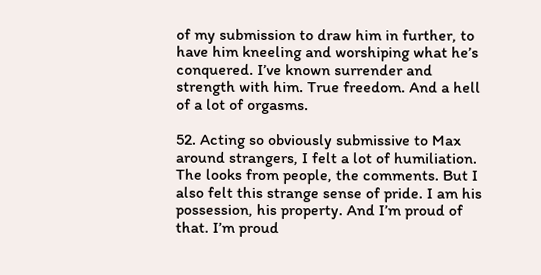of my submission to draw him in further, to have him kneeling and worshiping what he’s conquered. I’ve known surrender and strength with him. True freedom. And a hell of a lot of orgasms.

52. Acting so obviously submissive to Max around strangers, I felt a lot of humiliation. The looks from people, the comments. But I also felt this strange sense of pride. I am his possession, his property. And I’m proud of that. I’m proud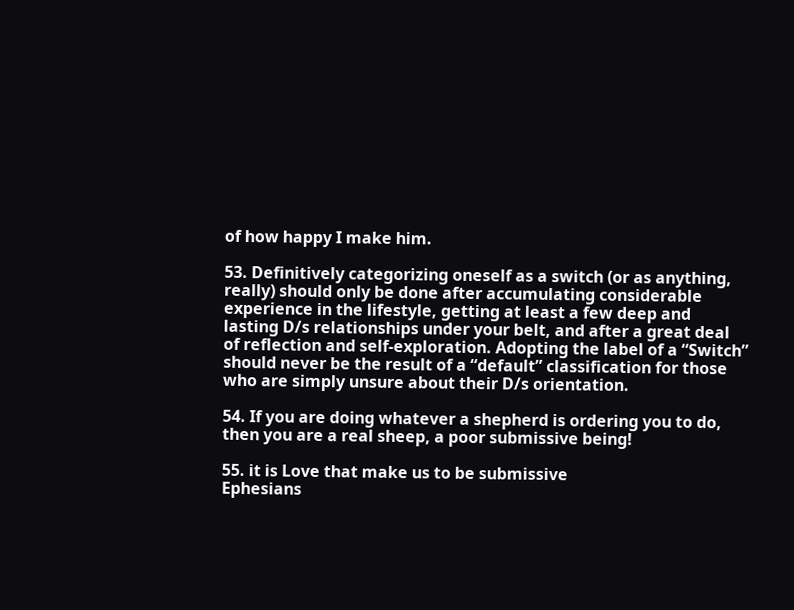of how happy I make him.

53. Definitively categorizing oneself as a switch (or as anything, really) should only be done after accumulating considerable experience in the lifestyle, getting at least a few deep and lasting D/s relationships under your belt, and after a great deal of reflection and self-exploration. Adopting the label of a “Switch” should never be the result of a “default” classification for those who are simply unsure about their D/s orientation.

54. If you are doing whatever a shepherd is ordering you to do, then you are a real sheep, a poor submissive being!

55. it is Love that make us to be submissive
Ephesians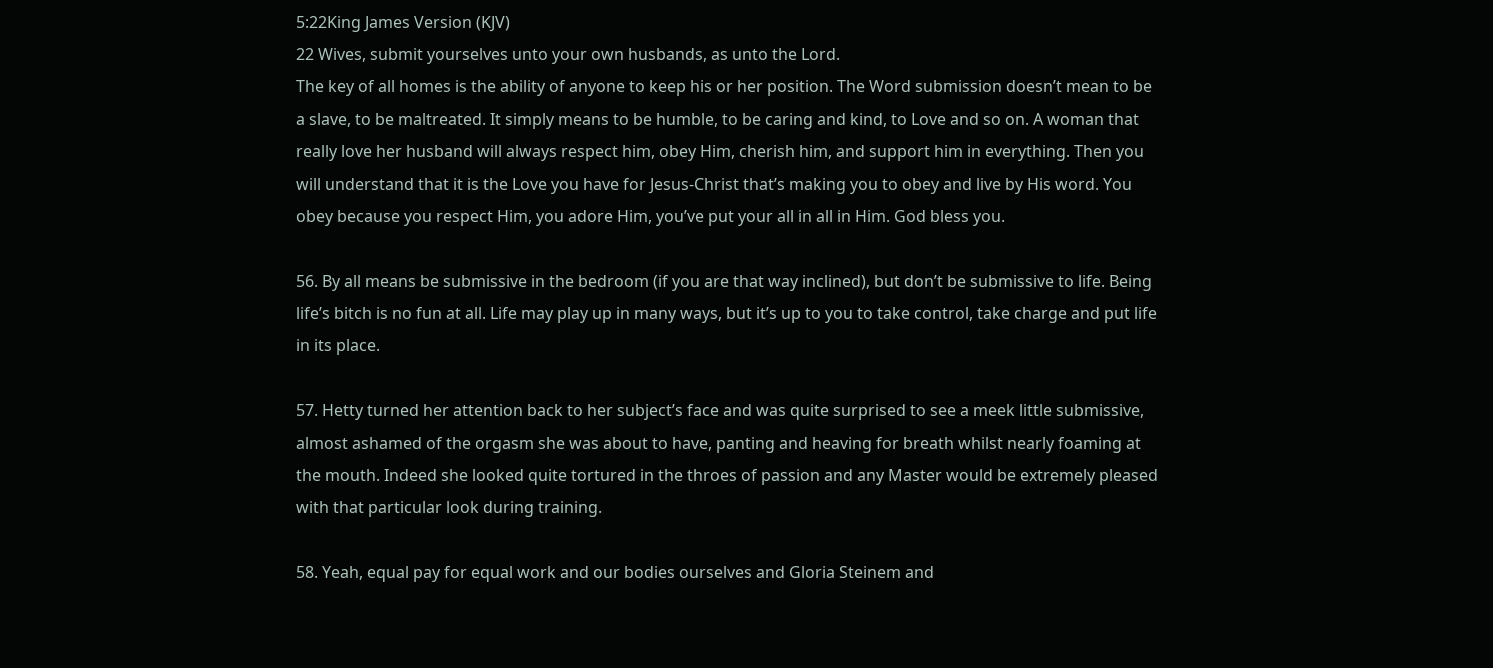5:22King James Version (KJV)
22 Wives, submit yourselves unto your own husbands, as unto the Lord.
The key of all homes is the ability of anyone to keep his or her position. The Word submission doesn’t mean to be a slave, to be maltreated. It simply means to be humble, to be caring and kind, to Love and so on. A woman that really love her husband will always respect him, obey Him, cherish him, and support him in everything. Then you will understand that it is the Love you have for Jesus-Christ that’s making you to obey and live by His word. You obey because you respect Him, you adore Him, you’ve put your all in all in Him. God bless you.

56. By all means be submissive in the bedroom (if you are that way inclined), but don’t be submissive to life. Being life’s bitch is no fun at all. Life may play up in many ways, but it’s up to you to take control, take charge and put life in its place.

57. Hetty turned her attention back to her subject’s face and was quite surprised to see a meek little submissive, almost ashamed of the orgasm she was about to have, panting and heaving for breath whilst nearly foaming at the mouth. Indeed she looked quite tortured in the throes of passion and any Master would be extremely pleased with that particular look during training.

58. Yeah, equal pay for equal work and our bodies ourselves and Gloria Steinem and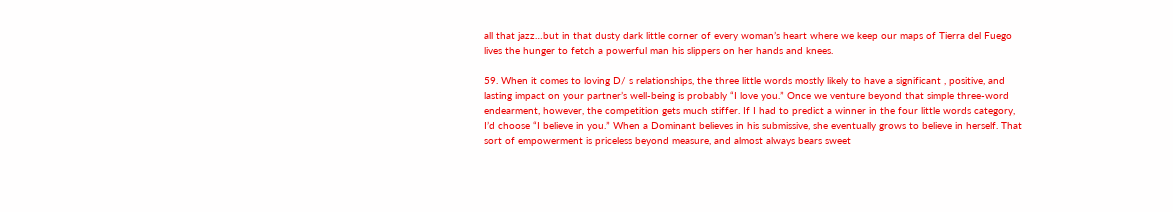all that jazz…but in that dusty dark little corner of every woman’s heart where we keep our maps of Tierra del Fuego lives the hunger to fetch a powerful man his slippers on her hands and knees.

59. When it comes to loving D/ s relationships, the three little words mostly likely to have a significant , positive, and lasting impact on your partner’s well-being is probably “I love you.” Once we venture beyond that simple three-word endearment, however, the competition gets much stiffer. If I had to predict a winner in the four little words category, I’d choose “I believe in you.” When a Dominant believes in his submissive, she eventually grows to believe in herself. That sort of empowerment is priceless beyond measure, and almost always bears sweet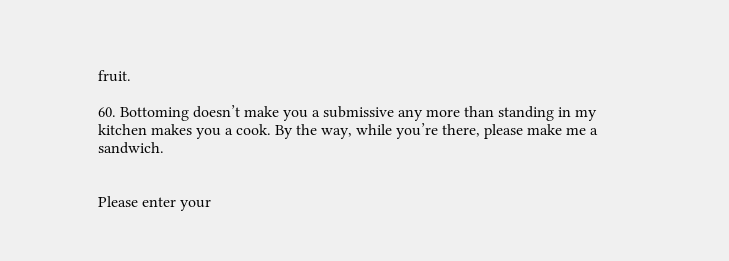fruit.

60. Bottoming doesn’t make you a submissive any more than standing in my kitchen makes you a cook. By the way, while you’re there, please make me a sandwich.


Please enter your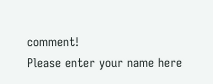comment!
Please enter your name here